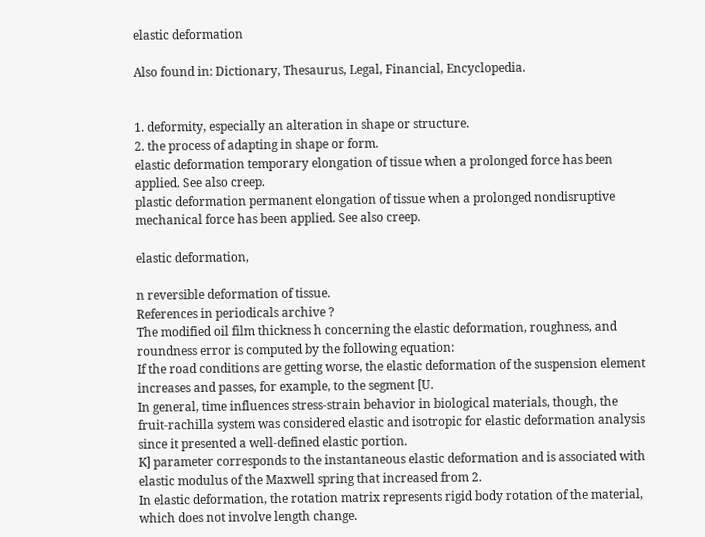elastic deformation

Also found in: Dictionary, Thesaurus, Legal, Financial, Encyclopedia.


1. deformity, especially an alteration in shape or structure.
2. the process of adapting in shape or form.
elastic deformation temporary elongation of tissue when a prolonged force has been applied. See also creep.
plastic deformation permanent elongation of tissue when a prolonged nondisruptive mechanical force has been applied. See also creep.

elastic deformation,

n reversible deformation of tissue.
References in periodicals archive ?
The modified oil film thickness h concerning the elastic deformation, roughness, and roundness error is computed by the following equation:
If the road conditions are getting worse, the elastic deformation of the suspension element increases and passes, for example, to the segment [U.
In general, time influences stress-strain behavior in biological materials, though, the fruit-rachilla system was considered elastic and isotropic for elastic deformation analysis since it presented a well-defined elastic portion.
K] parameter corresponds to the instantaneous elastic deformation and is associated with elastic modulus of the Maxwell spring that increased from 2.
In elastic deformation, the rotation matrix represents rigid body rotation of the material, which does not involve length change.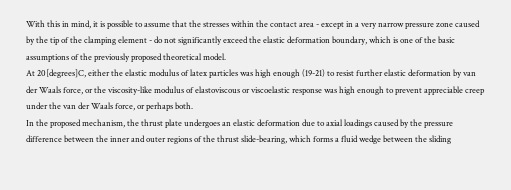With this in mind, it is possible to assume that the stresses within the contact area - except in a very narrow pressure zone caused by the tip of the clamping element - do not significantly exceed the elastic deformation boundary, which is one of the basic assumptions of the previously proposed theoretical model.
At 20[degrees]C, either the elastic modulus of latex particles was high enough (19-21) to resist further elastic deformation by van der Waals force, or the viscosity-like modulus of elastoviscous or viscoelastic response was high enough to prevent appreciable creep under the van der Waals force, or perhaps both.
In the proposed mechanism, the thrust plate undergoes an elastic deformation due to axial loadings caused by the pressure difference between the inner and outer regions of the thrust slide-bearing, which forms a fluid wedge between the sliding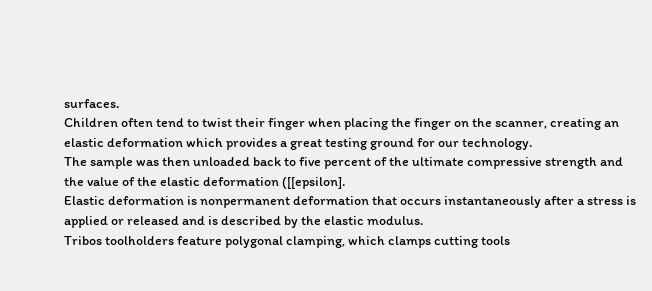surfaces.
Children often tend to twist their finger when placing the finger on the scanner, creating an elastic deformation which provides a great testing ground for our technology.
The sample was then unloaded back to five percent of the ultimate compressive strength and the value of the elastic deformation ([[epsilon].
Elastic deformation is nonpermanent deformation that occurs instantaneously after a stress is applied or released and is described by the elastic modulus.
Tribos toolholders feature polygonal clamping, which clamps cutting tools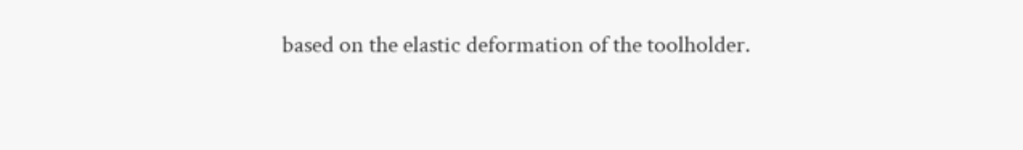based on the elastic deformation of the toolholder.